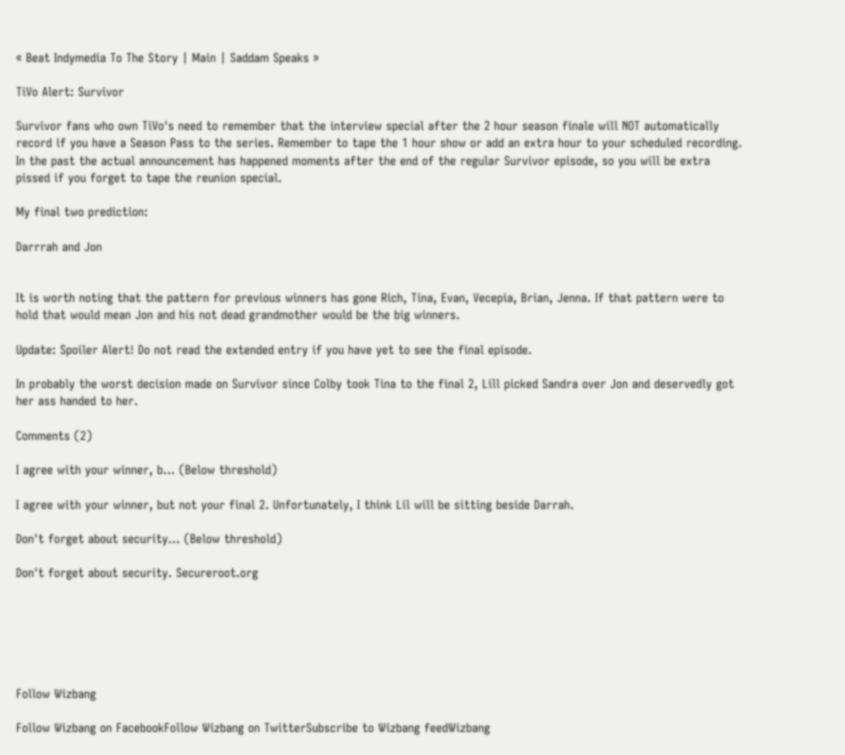« Beat Indymedia To The Story | Main | Saddam Speaks »

TiVo Alert: Survivor

Survivor fans who own TiVo's need to remember that the interview special after the 2 hour season finale will NOT automatically record if you have a Season Pass to the series. Remember to tape the 1 hour show or add an extra hour to your scheduled recording. In the past the actual announcement has happened moments after the end of the regular Survivor episode, so you will be extra pissed if you forget to tape the reunion special.

My final two prediction:

Darrrah and Jon


It is worth noting that the pattern for previous winners has gone Rich, Tina, Evan, Vecepia, Brian, Jenna. If that pattern were to hold that would mean Jon and his not dead grandmother would be the big winners.

Update: Spoiler Alert! Do not read the extended entry if you have yet to see the final episode.

In probably the worst decision made on Survivor since Colby took Tina to the final 2, Lill picked Sandra over Jon and deservedly got her ass handed to her.

Comments (2)

I agree with your winner, b... (Below threshold)

I agree with your winner, but not your final 2. Unfortunately, I think Lil will be sitting beside Darrah.

Don't forget about security... (Below threshold)

Don't forget about security. Secureroot.org






Follow Wizbang

Follow Wizbang on FacebookFollow Wizbang on TwitterSubscribe to Wizbang feedWizbang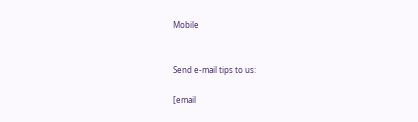Mobile


Send e-mail tips to us:

[email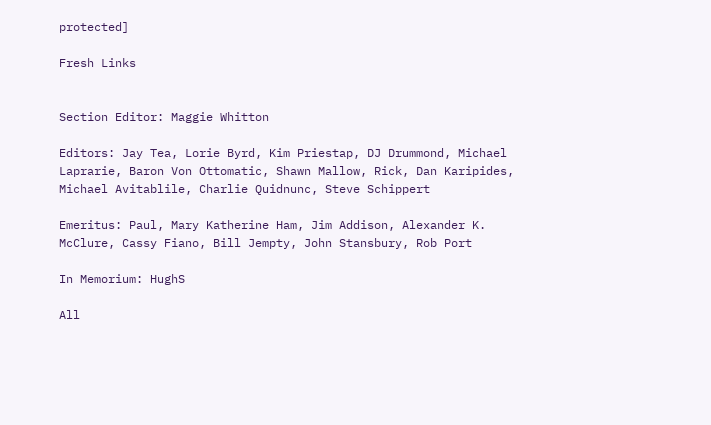protected]

Fresh Links


Section Editor: Maggie Whitton

Editors: Jay Tea, Lorie Byrd, Kim Priestap, DJ Drummond, Michael Laprarie, Baron Von Ottomatic, Shawn Mallow, Rick, Dan Karipides, Michael Avitablile, Charlie Quidnunc, Steve Schippert

Emeritus: Paul, Mary Katherine Ham, Jim Addison, Alexander K. McClure, Cassy Fiano, Bill Jempty, John Stansbury, Rob Port

In Memorium: HughS

All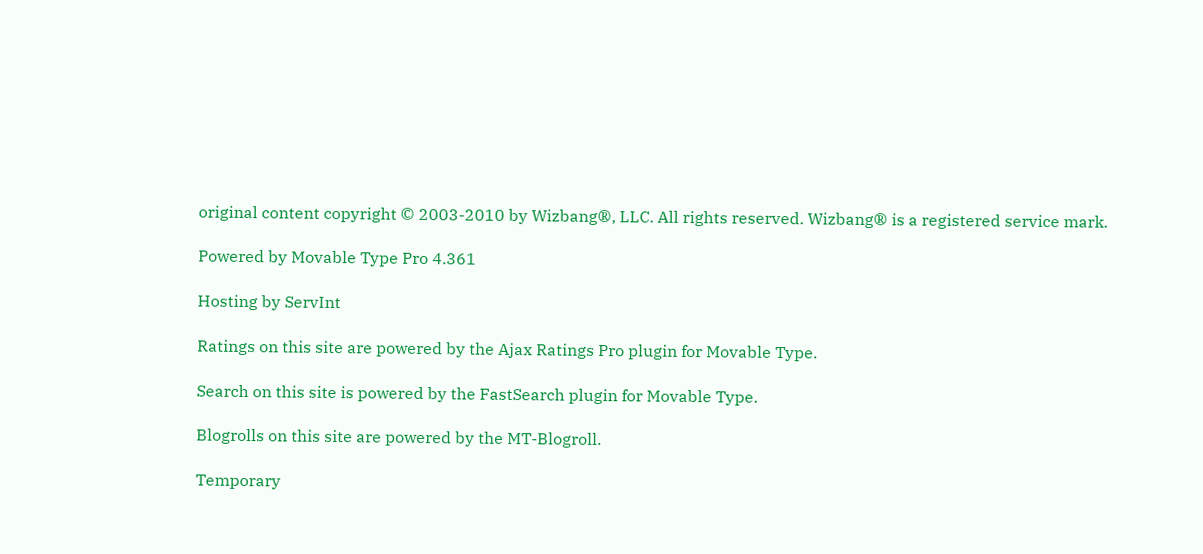original content copyright © 2003-2010 by Wizbang®, LLC. All rights reserved. Wizbang® is a registered service mark.

Powered by Movable Type Pro 4.361

Hosting by ServInt

Ratings on this site are powered by the Ajax Ratings Pro plugin for Movable Type.

Search on this site is powered by the FastSearch plugin for Movable Type.

Blogrolls on this site are powered by the MT-Blogroll.

Temporary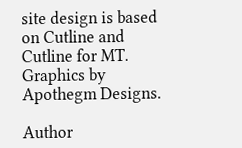site design is based on Cutline and Cutline for MT. Graphics by Apothegm Designs.

Author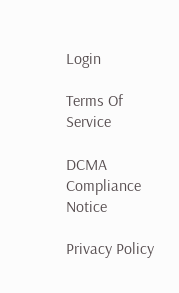Login

Terms Of Service

DCMA Compliance Notice

Privacy Policy